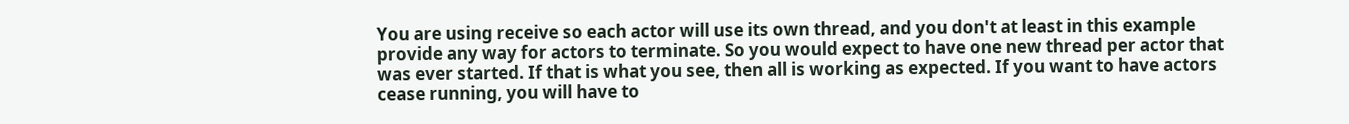You are using receive so each actor will use its own thread, and you don't at least in this example provide any way for actors to terminate. So you would expect to have one new thread per actor that was ever started. If that is what you see, then all is working as expected. If you want to have actors cease running, you will have to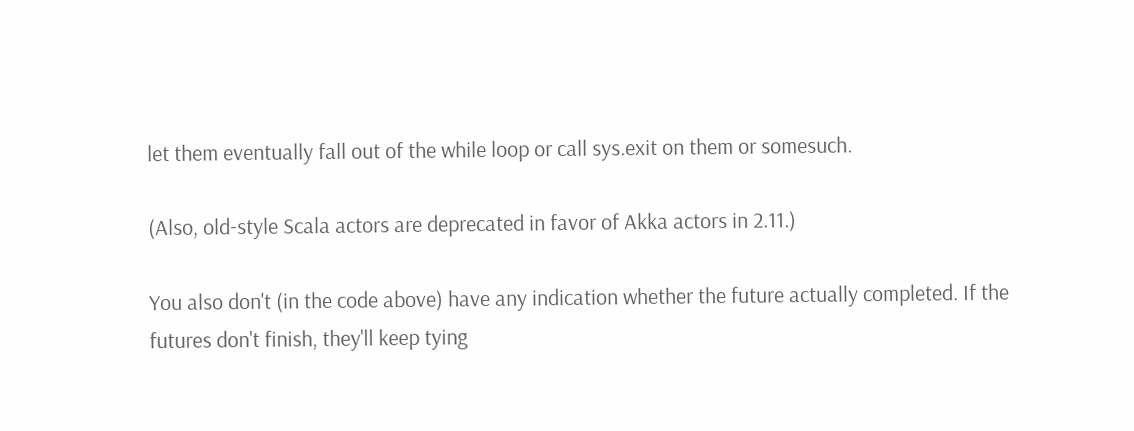let them eventually fall out of the while loop or call sys.exit on them or somesuch.

(Also, old-style Scala actors are deprecated in favor of Akka actors in 2.11.)

You also don't (in the code above) have any indication whether the future actually completed. If the futures don't finish, they'll keep tying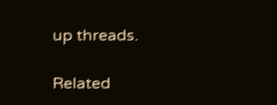up threads.

Related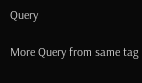Query

More Query from same tag